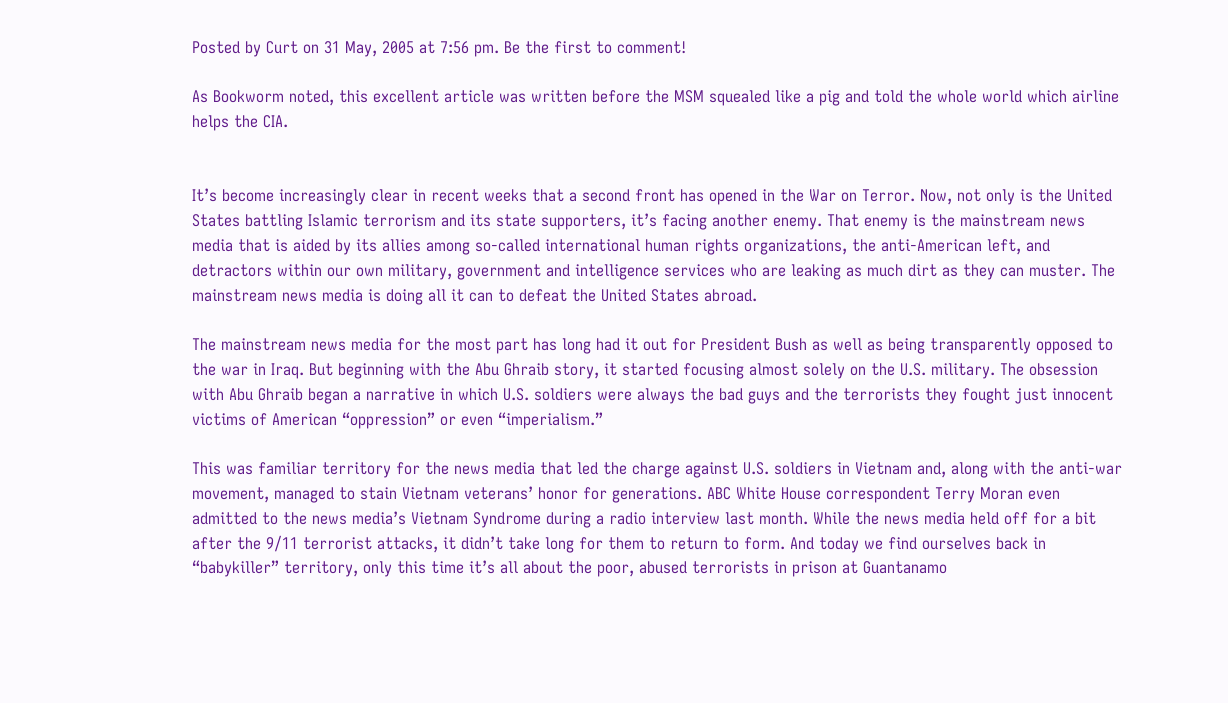Posted by Curt on 31 May, 2005 at 7:56 pm. Be the first to comment!

As Bookworm noted, this excellent article was written before the MSM squealed like a pig and told the whole world which airline helps the CIA.


It’s become increasingly clear in recent weeks that a second front has opened in the War on Terror. Now, not only is the United States battling Islamic terrorism and its state supporters, it’s facing another enemy. That enemy is the mainstream news media that is aided by its allies among so-called international human rights organizations, the anti-American left, and detractors within our own military, government and intelligence services who are leaking as much dirt as they can muster. The mainstream news media is doing all it can to defeat the United States abroad.

The mainstream news media for the most part has long had it out for President Bush as well as being transparently opposed to the war in Iraq. But beginning with the Abu Ghraib story, it started focusing almost solely on the U.S. military. The obsession with Abu Ghraib began a narrative in which U.S. soldiers were always the bad guys and the terrorists they fought just innocent victims of American “oppression” or even “imperialism.”

This was familiar territory for the news media that led the charge against U.S. soldiers in Vietnam and, along with the anti-war movement, managed to stain Vietnam veterans’ honor for generations. ABC White House correspondent Terry Moran even admitted to the news media’s Vietnam Syndrome during a radio interview last month. While the news media held off for a bit after the 9/11 terrorist attacks, it didn’t take long for them to return to form. And today we find ourselves back in “babykiller” territory, only this time it’s all about the poor, abused terrorists in prison at Guantanamo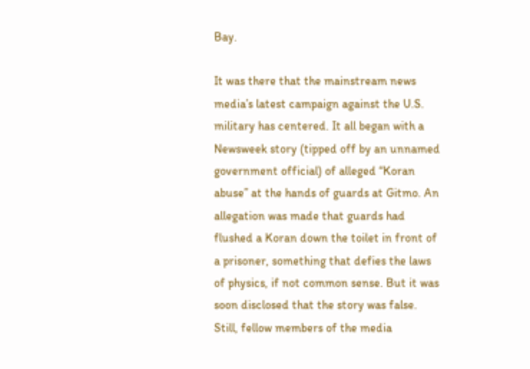Bay.

It was there that the mainstream news media’s latest campaign against the U.S. military has centered. It all began with a Newsweek story (tipped off by an unnamed government official) of alleged “Koran abuse” at the hands of guards at Gitmo. An allegation was made that guards had flushed a Koran down the toilet in front of a prisoner, something that defies the laws of physics, if not common sense. But it was soon disclosed that the story was false. Still, fellow members of the media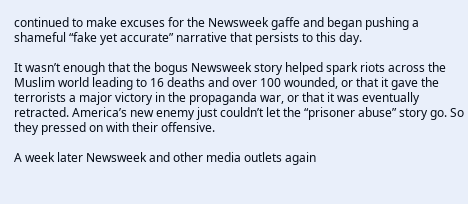continued to make excuses for the Newsweek gaffe and began pushing a shameful “fake yet accurate” narrative that persists to this day.

It wasn’t enough that the bogus Newsweek story helped spark riots across the Muslim world leading to 16 deaths and over 100 wounded, or that it gave the terrorists a major victory in the propaganda war, or that it was eventually retracted. America’s new enemy just couldn’t let the “prisoner abuse” story go. So they pressed on with their offensive.

A week later Newsweek and other media outlets again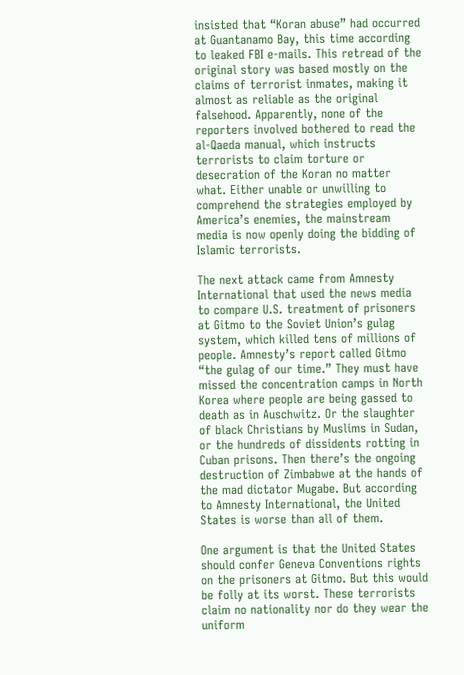insisted that “Koran abuse” had occurred at Guantanamo Bay, this time according to leaked FBI e-mails. This retread of the original story was based mostly on the claims of terrorist inmates, making it almost as reliable as the original falsehood. Apparently, none of the reporters involved bothered to read the al-Qaeda manual, which instructs terrorists to claim torture or desecration of the Koran no matter what. Either unable or unwilling to comprehend the strategies employed by America’s enemies, the mainstream media is now openly doing the bidding of Islamic terrorists.

The next attack came from Amnesty International that used the news media to compare U.S. treatment of prisoners at Gitmo to the Soviet Union’s gulag system, which killed tens of millions of people. Amnesty’s report called Gitmo “the gulag of our time.” They must have missed the concentration camps in North Korea where people are being gassed to death as in Auschwitz. Or the slaughter of black Christians by Muslims in Sudan, or the hundreds of dissidents rotting in Cuban prisons. Then there’s the ongoing destruction of Zimbabwe at the hands of the mad dictator Mugabe. But according to Amnesty International, the United States is worse than all of them.

One argument is that the United States should confer Geneva Conventions rights on the prisoners at Gitmo. But this would be folly at its worst. These terrorists claim no nationality nor do they wear the uniform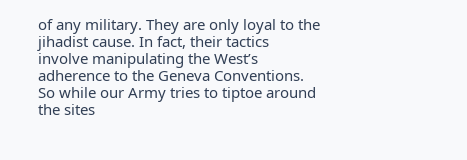of any military. They are only loyal to the jihadist cause. In fact, their tactics involve manipulating the West’s adherence to the Geneva Conventions. So while our Army tries to tiptoe around the sites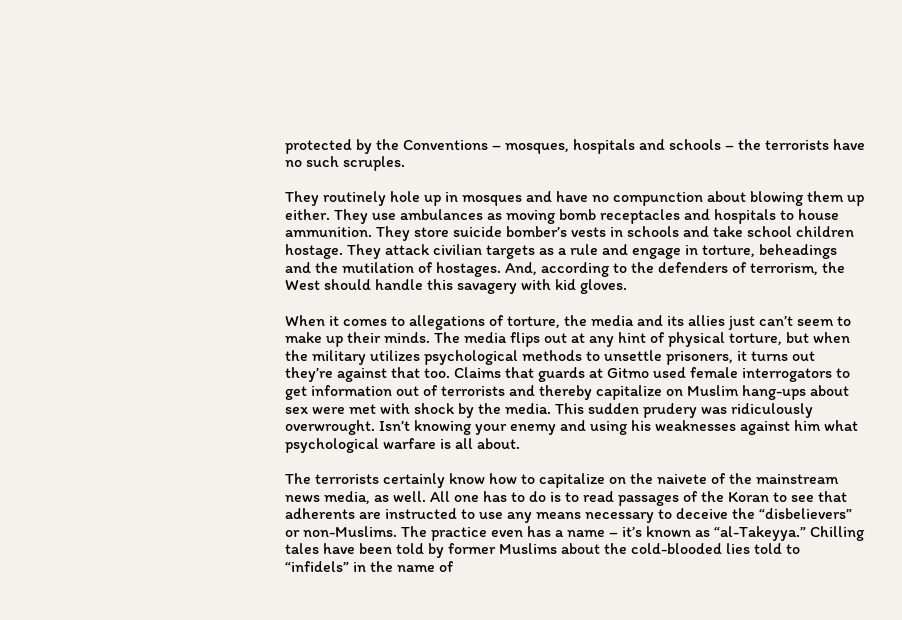protected by the Conventions – mosques, hospitals and schools – the terrorists have no such scruples.

They routinely hole up in mosques and have no compunction about blowing them up either. They use ambulances as moving bomb receptacles and hospitals to house ammunition. They store suicide bomber’s vests in schools and take school children hostage. They attack civilian targets as a rule and engage in torture, beheadings and the mutilation of hostages. And, according to the defenders of terrorism, the West should handle this savagery with kid gloves.

When it comes to allegations of torture, the media and its allies just can’t seem to make up their minds. The media flips out at any hint of physical torture, but when the military utilizes psychological methods to unsettle prisoners, it turns out they’re against that too. Claims that guards at Gitmo used female interrogators to get information out of terrorists and thereby capitalize on Muslim hang-ups about sex were met with shock by the media. This sudden prudery was ridiculously overwrought. Isn’t knowing your enemy and using his weaknesses against him what psychological warfare is all about.

The terrorists certainly know how to capitalize on the naivete of the mainstream news media, as well. All one has to do is to read passages of the Koran to see that adherents are instructed to use any means necessary to deceive the “disbelievers” or non-Muslims. The practice even has a name – it’s known as “al-Takeyya.” Chilling tales have been told by former Muslims about the cold-blooded lies told to “infidels” in the name of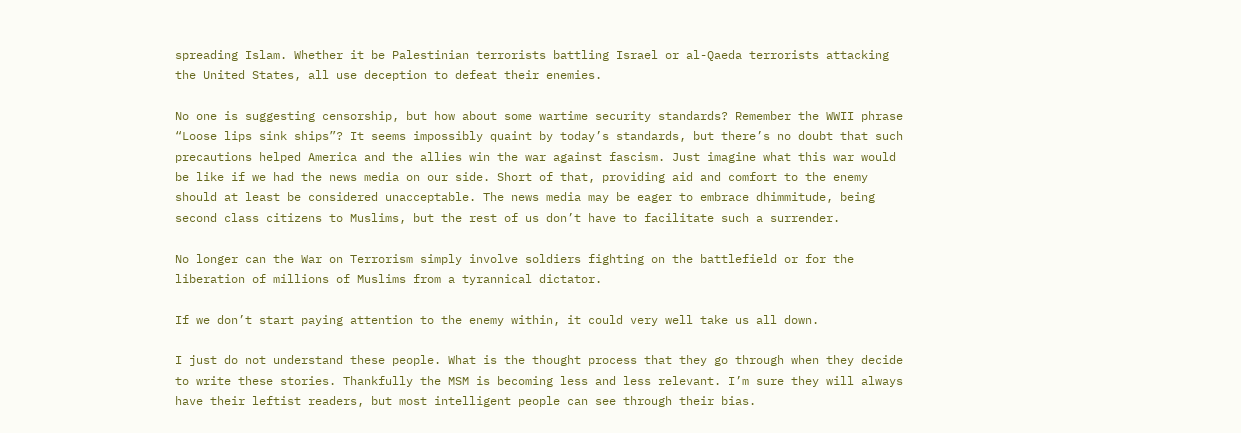spreading Islam. Whether it be Palestinian terrorists battling Israel or al-Qaeda terrorists attacking the United States, all use deception to defeat their enemies.

No one is suggesting censorship, but how about some wartime security standards? Remember the WWII phrase “Loose lips sink ships”? It seems impossibly quaint by today’s standards, but there’s no doubt that such precautions helped America and the allies win the war against fascism. Just imagine what this war would be like if we had the news media on our side. Short of that, providing aid and comfort to the enemy should at least be considered unacceptable. The news media may be eager to embrace dhimmitude, being second class citizens to Muslims, but the rest of us don’t have to facilitate such a surrender.

No longer can the War on Terrorism simply involve soldiers fighting on the battlefield or for the liberation of millions of Muslims from a tyrannical dictator.

If we don’t start paying attention to the enemy within, it could very well take us all down.

I just do not understand these people. What is the thought process that they go through when they decide to write these stories. Thankfully the MSM is becoming less and less relevant. I’m sure they will always have their leftist readers, but most intelligent people can see through their bias.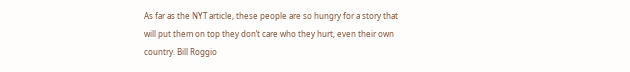As far as the NYT article, these people are so hungry for a story that will put them on top they don’t care who they hurt, even their own country. Bill Roggio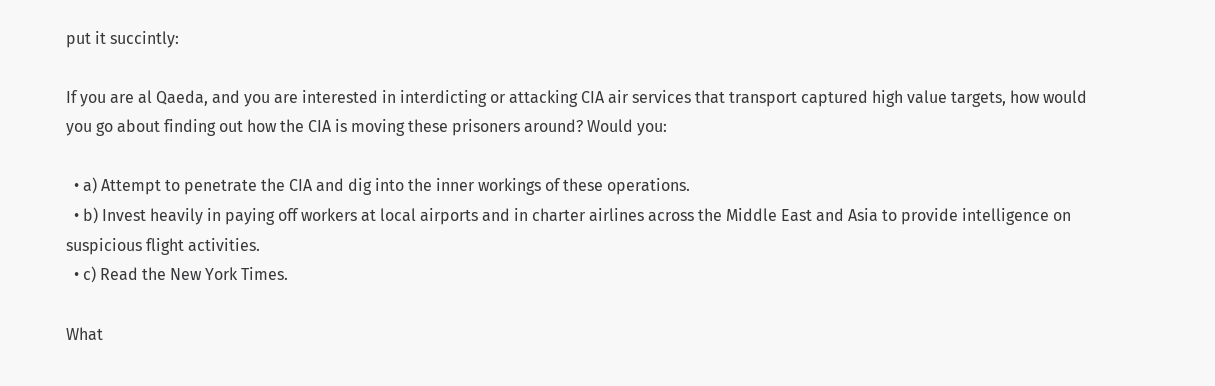put it succintly:

If you are al Qaeda, and you are interested in interdicting or attacking CIA air services that transport captured high value targets, how would you go about finding out how the CIA is moving these prisoners around? Would you:

  • a) Attempt to penetrate the CIA and dig into the inner workings of these operations.
  • b) Invest heavily in paying off workers at local airports and in charter airlines across the Middle East and Asia to provide intelligence on suspicious flight activities.
  • c) Read the New York Times.

What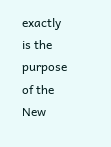exactly is the purpose of the New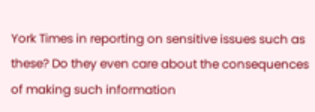York Times in reporting on sensitive issues such as these? Do they even care about the consequences of making such information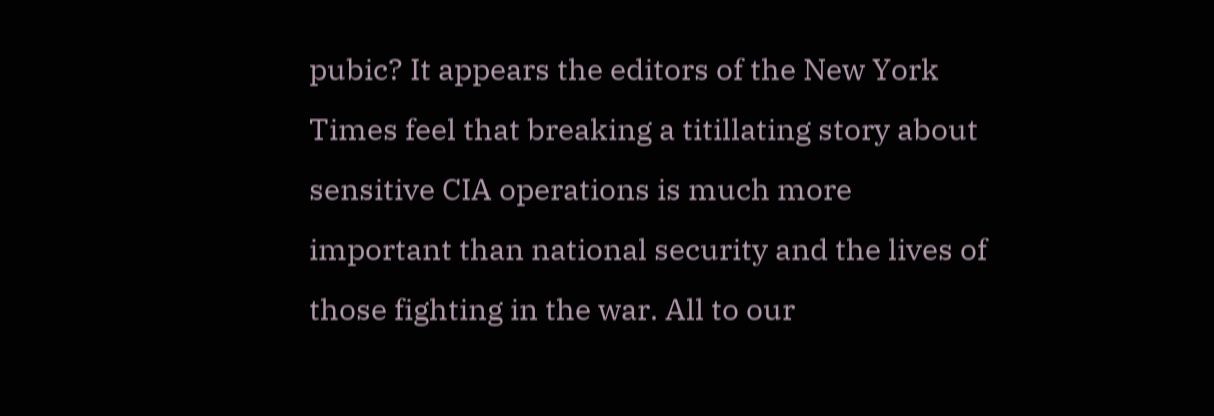pubic? It appears the editors of the New York Times feel that breaking a titillating story about sensitive CIA operations is much more important than national security and the lives of those fighting in the war. All to our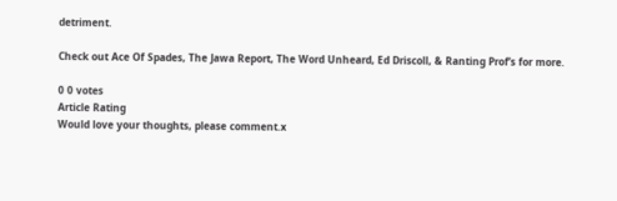detriment.

Check out Ace Of Spades, The Jawa Report, The Word Unheard, Ed Driscoll, & Ranting Prof’s for more.

0 0 votes
Article Rating
Would love your thoughts, please comment.x